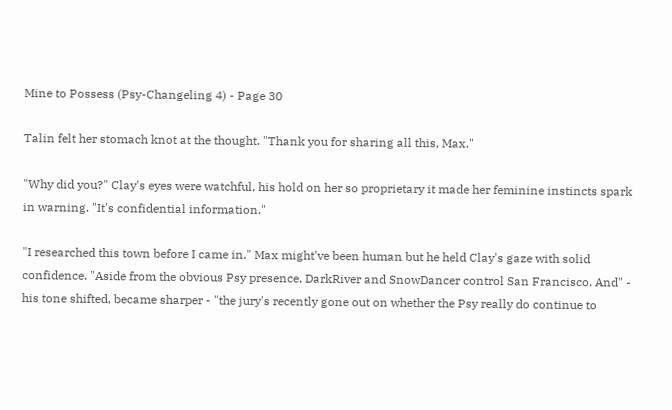Mine to Possess (Psy-Changeling 4) - Page 30

Talin felt her stomach knot at the thought. "Thank you for sharing all this, Max."

"Why did you?" Clay's eyes were watchful, his hold on her so proprietary it made her feminine instincts spark in warning. "It's confidential information."

"I researched this town before I came in." Max might've been human but he held Clay's gaze with solid confidence. "Aside from the obvious Psy presence, DarkRiver and SnowDancer control San Francisco. And" - his tone shifted, became sharper - "the jury's recently gone out on whether the Psy really do continue to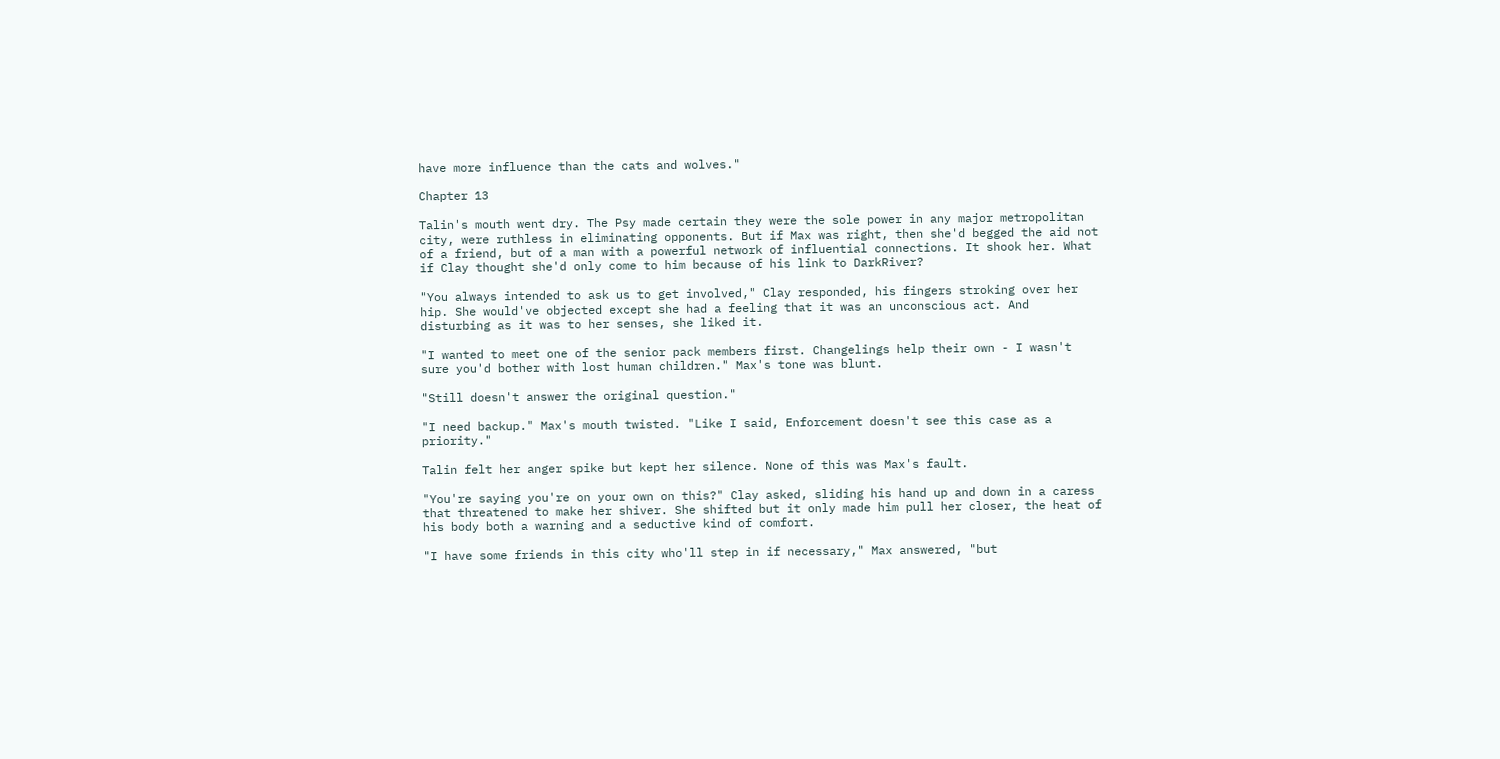have more influence than the cats and wolves."

Chapter 13

Talin's mouth went dry. The Psy made certain they were the sole power in any major metropolitan city, were ruthless in eliminating opponents. But if Max was right, then she'd begged the aid not of a friend, but of a man with a powerful network of influential connections. It shook her. What if Clay thought she'd only come to him because of his link to DarkRiver?

"You always intended to ask us to get involved," Clay responded, his fingers stroking over her hip. She would've objected except she had a feeling that it was an unconscious act. And disturbing as it was to her senses, she liked it.

"I wanted to meet one of the senior pack members first. Changelings help their own - I wasn't sure you'd bother with lost human children." Max's tone was blunt.

"Still doesn't answer the original question."

"I need backup." Max's mouth twisted. "Like I said, Enforcement doesn't see this case as a priority."

Talin felt her anger spike but kept her silence. None of this was Max's fault.

"You're saying you're on your own on this?" Clay asked, sliding his hand up and down in a caress that threatened to make her shiver. She shifted but it only made him pull her closer, the heat of his body both a warning and a seductive kind of comfort.

"I have some friends in this city who'll step in if necessary," Max answered, "but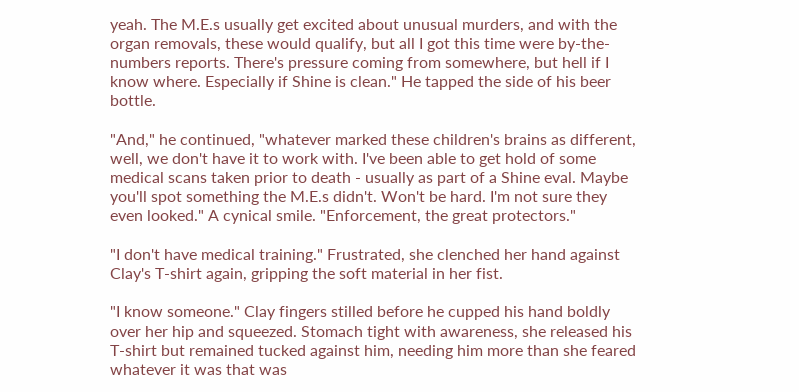yeah. The M.E.s usually get excited about unusual murders, and with the organ removals, these would qualify, but all I got this time were by-the-numbers reports. There's pressure coming from somewhere, but hell if I know where. Especially if Shine is clean." He tapped the side of his beer bottle.

"And," he continued, "whatever marked these children's brains as different, well, we don't have it to work with. I've been able to get hold of some medical scans taken prior to death - usually as part of a Shine eval. Maybe you'll spot something the M.E.s didn't. Won't be hard. I'm not sure they even looked." A cynical smile. "Enforcement, the great protectors."

"I don't have medical training." Frustrated, she clenched her hand against Clay's T-shirt again, gripping the soft material in her fist.

"I know someone." Clay fingers stilled before he cupped his hand boldly over her hip and squeezed. Stomach tight with awareness, she released his T-shirt but remained tucked against him, needing him more than she feared whatever it was that was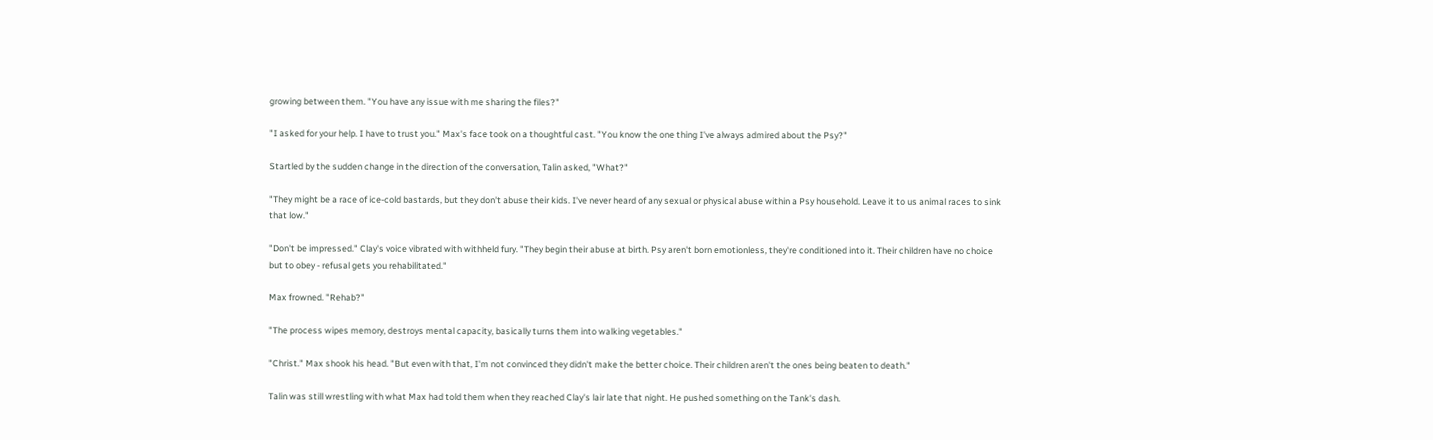growing between them. "You have any issue with me sharing the files?"

"I asked for your help. I have to trust you." Max's face took on a thoughtful cast. "You know the one thing I've always admired about the Psy?"

Startled by the sudden change in the direction of the conversation, Talin asked, "What?"

"They might be a race of ice-cold bastards, but they don't abuse their kids. I've never heard of any sexual or physical abuse within a Psy household. Leave it to us animal races to sink that low."

"Don't be impressed." Clay's voice vibrated with withheld fury. "They begin their abuse at birth. Psy aren't born emotionless, they're conditioned into it. Their children have no choice but to obey - refusal gets you rehabilitated."

Max frowned. "Rehab?"

"The process wipes memory, destroys mental capacity, basically turns them into walking vegetables."

"Christ." Max shook his head. "But even with that, I'm not convinced they didn't make the better choice. Their children aren't the ones being beaten to death."

Talin was still wrestling with what Max had told them when they reached Clay's lair late that night. He pushed something on the Tank's dash.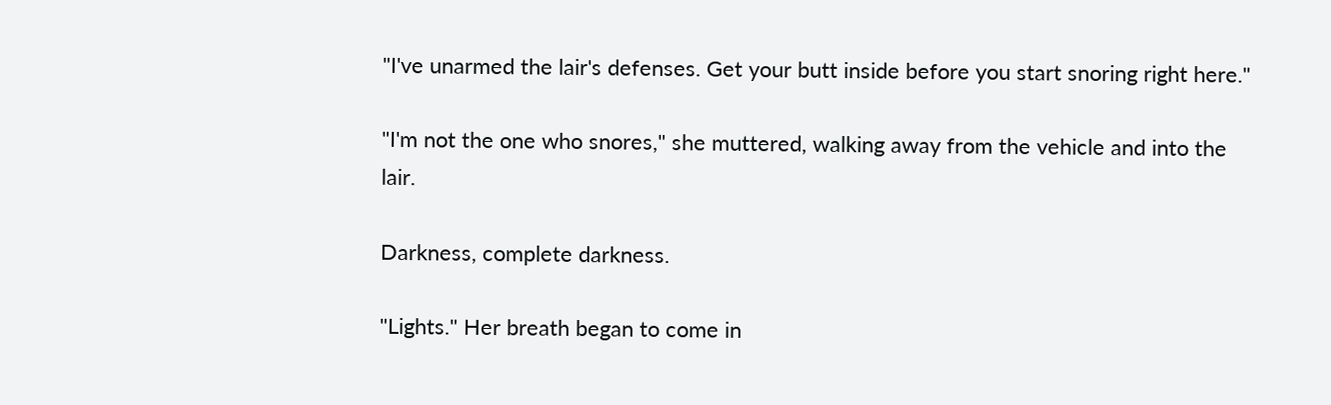"I've unarmed the lair's defenses. Get your butt inside before you start snoring right here."

"I'm not the one who snores," she muttered, walking away from the vehicle and into the lair.

Darkness, complete darkness.

"Lights." Her breath began to come in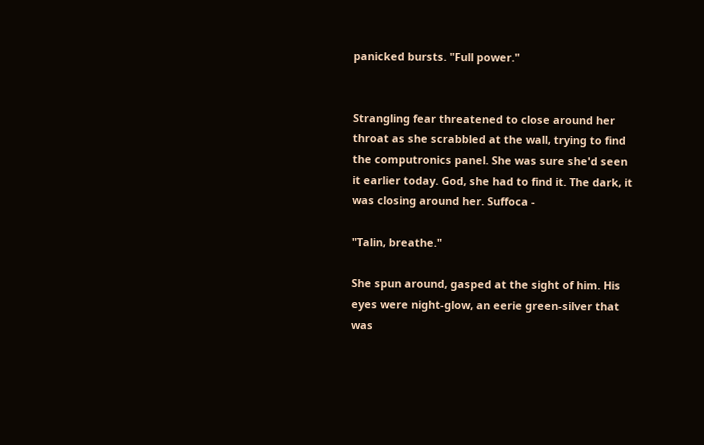panicked bursts. "Full power."


Strangling fear threatened to close around her throat as she scrabbled at the wall, trying to find the computronics panel. She was sure she'd seen it earlier today. God, she had to find it. The dark, it was closing around her. Suffoca -

"Talin, breathe."

She spun around, gasped at the sight of him. His eyes were night-glow, an eerie green-silver that was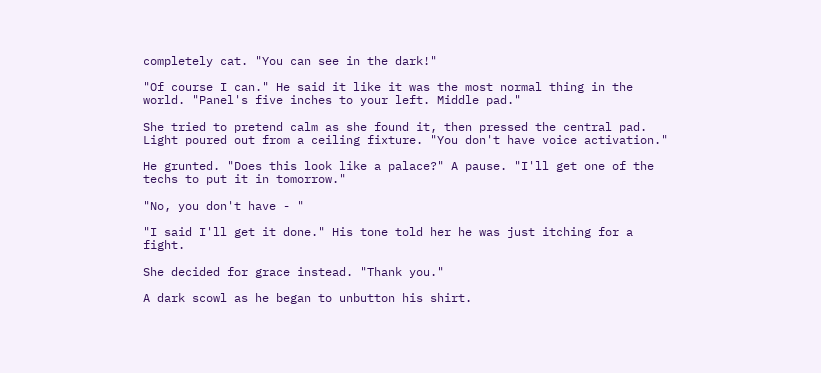completely cat. "You can see in the dark!"

"Of course I can." He said it like it was the most normal thing in the world. "Panel's five inches to your left. Middle pad."

She tried to pretend calm as she found it, then pressed the central pad. Light poured out from a ceiling fixture. "You don't have voice activation."

He grunted. "Does this look like a palace?" A pause. "I'll get one of the techs to put it in tomorrow."

"No, you don't have - "

"I said I'll get it done." His tone told her he was just itching for a fight.

She decided for grace instead. "Thank you."

A dark scowl as he began to unbutton his shirt.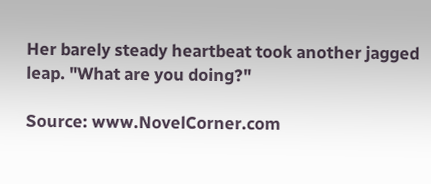Her barely steady heartbeat took another jagged leap. "What are you doing?"

Source: www.NovelCorner.com